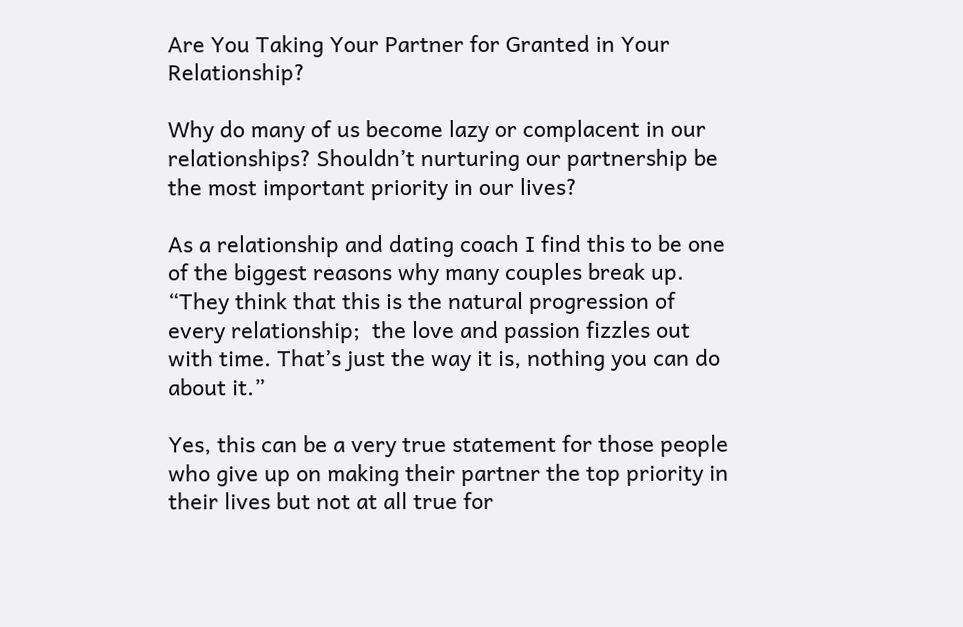Are You Taking Your Partner for Granted in Your Relationship?

Why do many of us become lazy or complacent in our relationships? Shouldn’t nurturing our partnership be the most important priority in our lives?

As a relationship and dating coach I find this to be one of the biggest reasons why many couples break up. “They think that this is the natural progression of every relationship;  the love and passion fizzles out with time. That’s just the way it is, nothing you can do about it.”

Yes, this can be a very true statement for those people who give up on making their partner the top priority in their lives but not at all true for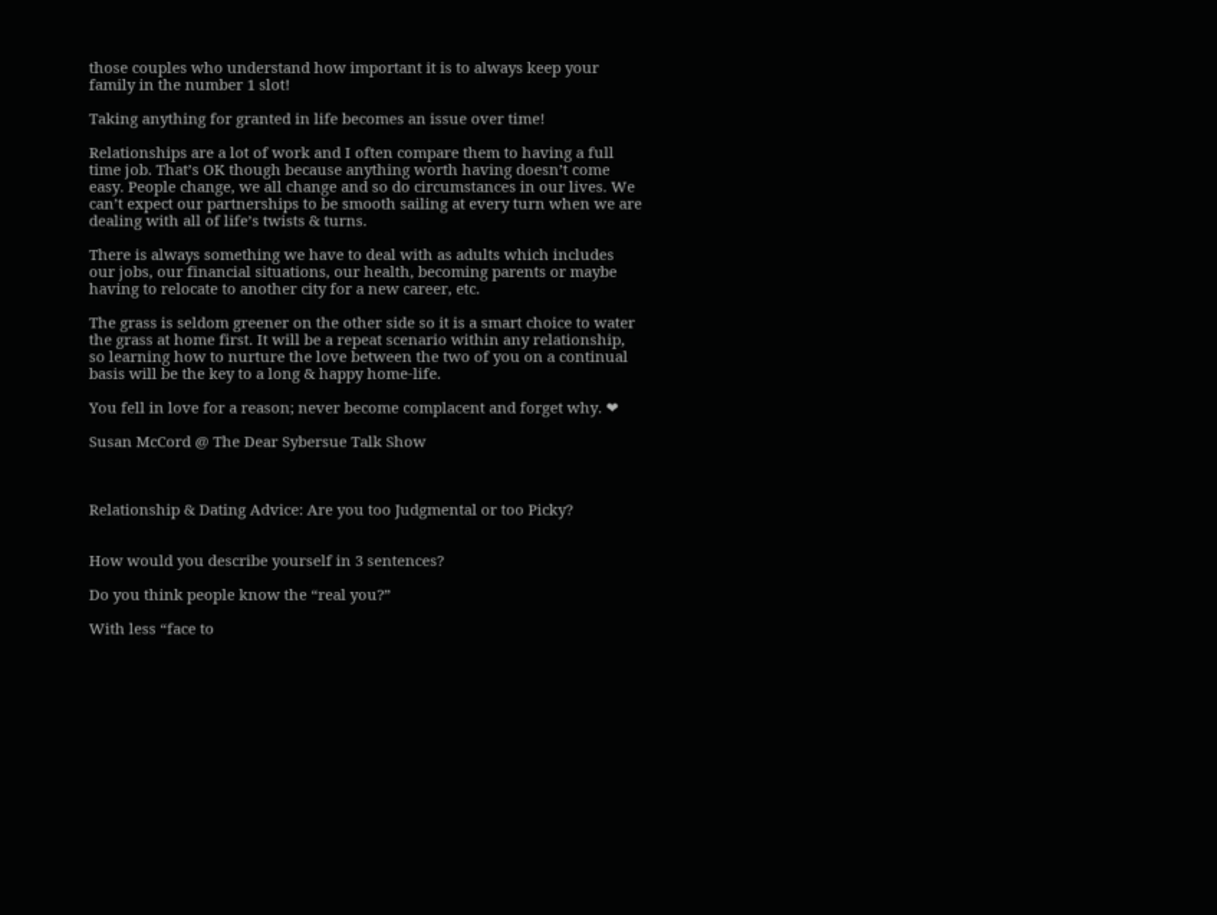those couples who understand how important it is to always keep your family in the number 1 slot!

Taking anything for granted in life becomes an issue over time!

Relationships are a lot of work and I often compare them to having a full time job. That’s OK though because anything worth having doesn’t come easy. People change, we all change and so do circumstances in our lives. We can’t expect our partnerships to be smooth sailing at every turn when we are dealing with all of life’s twists & turns.

There is always something we have to deal with as adults which includes our jobs, our financial situations, our health, becoming parents or maybe having to relocate to another city for a new career, etc.

The grass is seldom greener on the other side so it is a smart choice to water the grass at home first. It will be a repeat scenario within any relationship, so learning how to nurture the love between the two of you on a continual basis will be the key to a long & happy home-life.

You fell in love for a reason; never become complacent and forget why. ❤

Susan McCord @ The Dear Sybersue Talk Show



Relationship & Dating Advice: Are you too Judgmental or too Picky?


How would you describe yourself in 3 sentences?

Do you think people know the “real you?”

With less “face to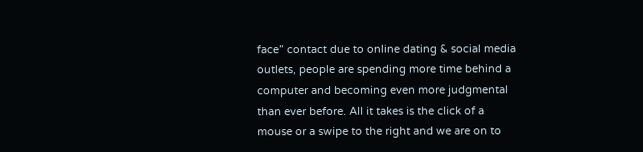face” contact due to online dating & social media outlets, people are spending more time behind a computer and becoming even more judgmental than ever before. All it takes is the click of a mouse or a swipe to the right and we are on to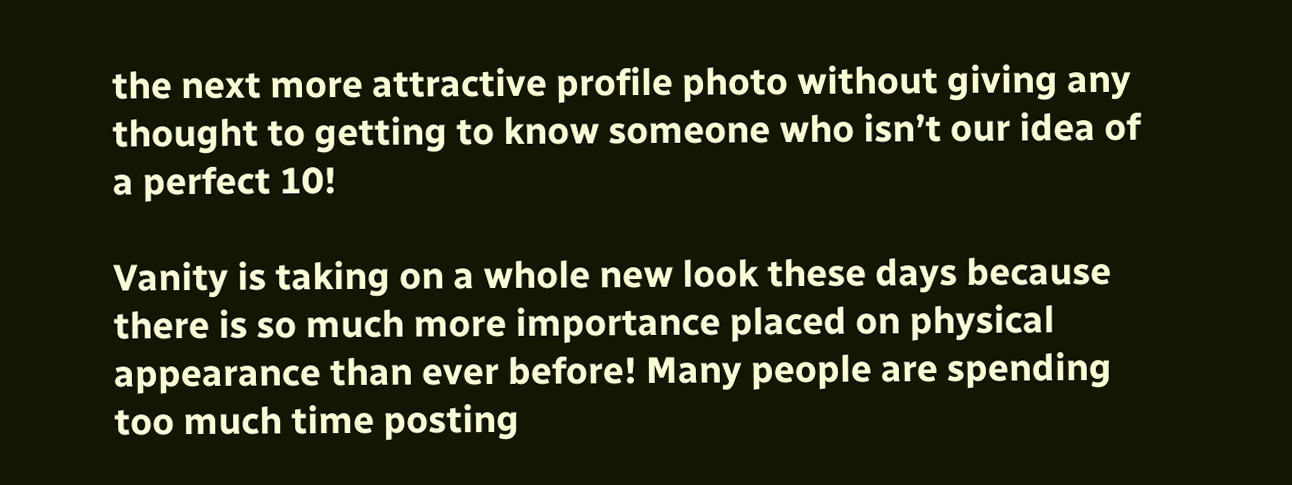the next more attractive profile photo without giving any thought to getting to know someone who isn’t our idea of a perfect 10!

Vanity is taking on a whole new look these days because there is so much more importance placed on physical appearance than ever before! Many people are spending too much time posting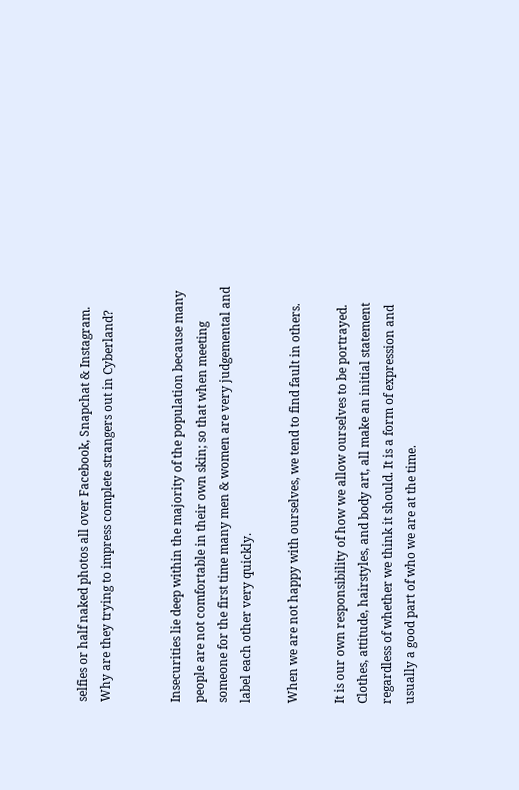selfies or half naked photos all over Facebook, Snapchat & Instagram.  Why are they trying to impress complete strangers out in Cyberland?


Insecurities lie deep within the majority of the population because many people are not comfortable in their own skin; so that when meeting someone for the first time many men & women are very judgemental and label each other very quickly.

When we are not happy with ourselves, we tend to find fault in others.

It is our own responsibility of how we allow ourselves to be portrayed. Clothes, attitude, hairstyles, and body art, all make an initial statement regardless of whether we think it should. It is a form of expression and usually a good part of who we are at the time.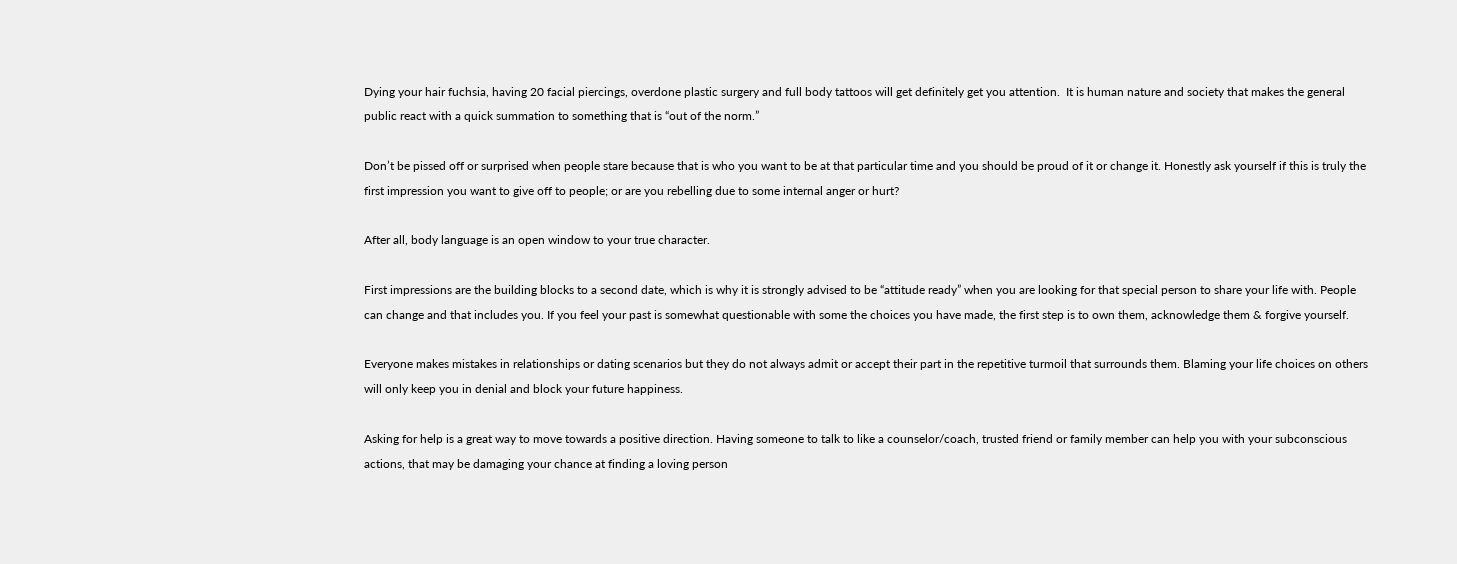Dying your hair fuchsia, having 20 facial piercings, overdone plastic surgery and full body tattoos will get definitely get you attention.  It is human nature and society that makes the general public react with a quick summation to something that is “out of the norm.”

Don’t be pissed off or surprised when people stare because that is who you want to be at that particular time and you should be proud of it or change it. Honestly ask yourself if this is truly the first impression you want to give off to people; or are you rebelling due to some internal anger or hurt?

After all, body language is an open window to your true character.

First impressions are the building blocks to a second date, which is why it is strongly advised to be “attitude ready” when you are looking for that special person to share your life with. People can change and that includes you. If you feel your past is somewhat questionable with some the choices you have made, the first step is to own them, acknowledge them & forgive yourself.

Everyone makes mistakes in relationships or dating scenarios but they do not always admit or accept their part in the repetitive turmoil that surrounds them. Blaming your life choices on others will only keep you in denial and block your future happiness.

Asking for help is a great way to move towards a positive direction. Having someone to talk to like a counselor/coach, trusted friend or family member can help you with your subconscious actions, that may be damaging your chance at finding a loving person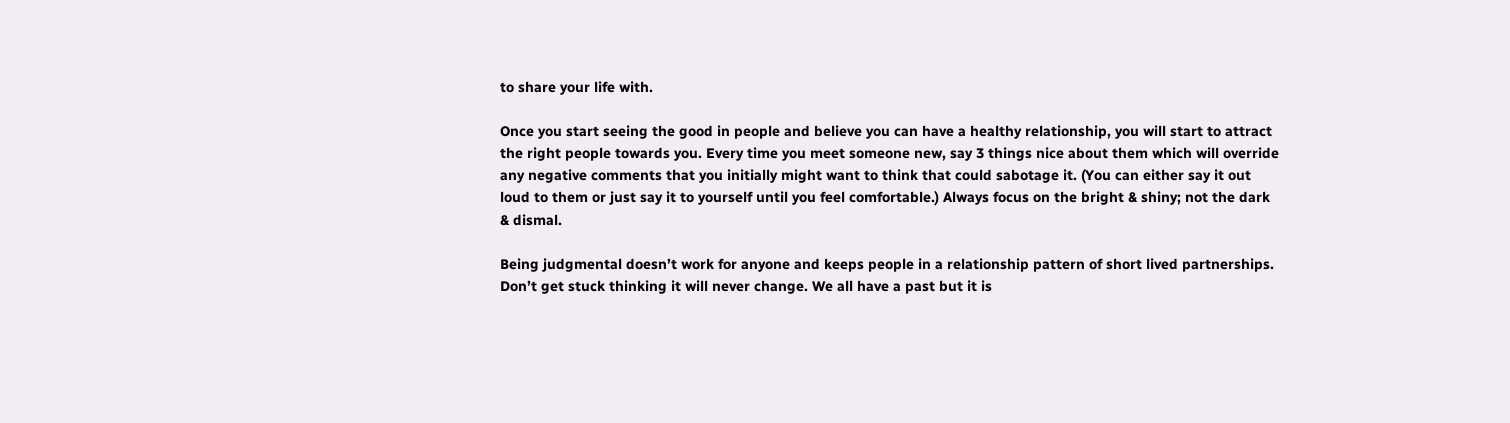to share your life with.

Once you start seeing the good in people and believe you can have a healthy relationship, you will start to attract the right people towards you. Every time you meet someone new, say 3 things nice about them which will override any negative comments that you initially might want to think that could sabotage it. (You can either say it out loud to them or just say it to yourself until you feel comfortable.) Always focus on the bright & shiny; not the dark & dismal.

Being judgmental doesn’t work for anyone and keeps people in a relationship pattern of short lived partnerships. Don’t get stuck thinking it will never change. We all have a past but it is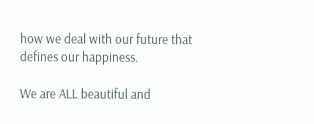how we deal with our future that defines our happiness.

We are ALL beautiful and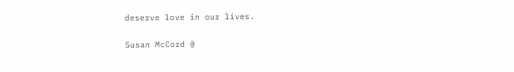deserve love in our lives.

Susan McCord @